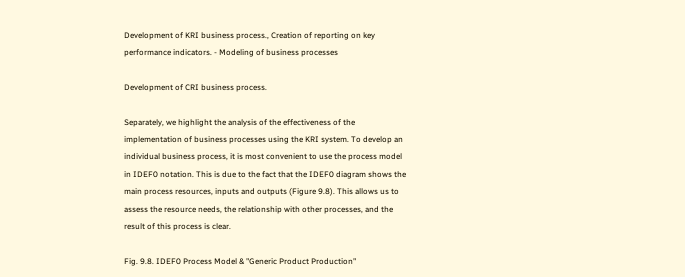Development of KRI business process., Creation of reporting on key performance indicators. - Modeling of business processes

Development of CRI business process.

Separately, we highlight the analysis of the effectiveness of the implementation of business processes using the KRI system. To develop an individual business process, it is most convenient to use the process model in IDEF0 notation. This is due to the fact that the IDEF0 diagram shows the main process resources, inputs and outputs (Figure 9.8). This allows us to assess the resource needs, the relationship with other processes, and the result of this process is clear.

Fig. 9.8. IDEF0 Process Model & "Generic Product Production"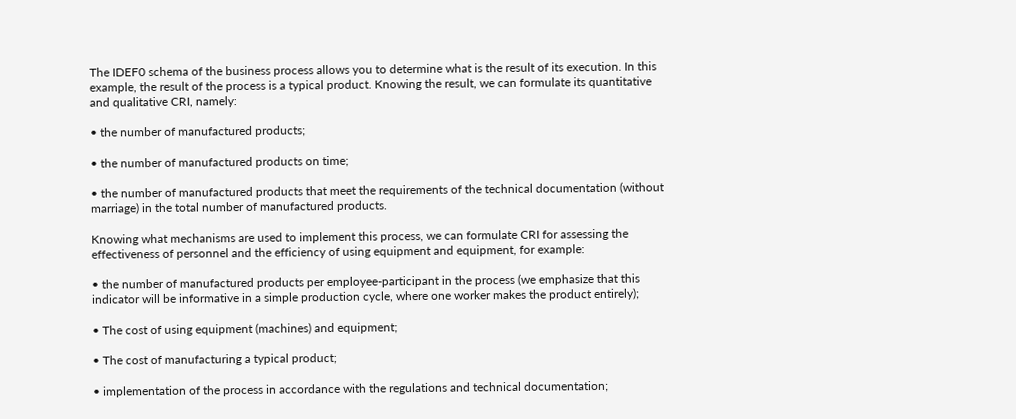The IDEF0 schema of the business process allows you to determine what is the result of its execution. In this example, the result of the process is a typical product. Knowing the result, we can formulate its quantitative and qualitative CRI, namely:

• the number of manufactured products;

• the number of manufactured products on time;

• the number of manufactured products that meet the requirements of the technical documentation (without marriage) in the total number of manufactured products.

Knowing what mechanisms are used to implement this process, we can formulate CRI for assessing the effectiveness of personnel and the efficiency of using equipment and equipment, for example:

• the number of manufactured products per employee-participant in the process (we emphasize that this indicator will be informative in a simple production cycle, where one worker makes the product entirely);

• The cost of using equipment (machines) and equipment;

• The cost of manufacturing a typical product;

• implementation of the process in accordance with the regulations and technical documentation;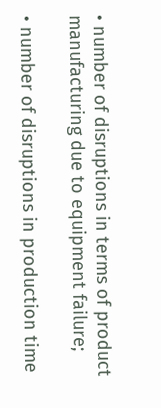• number of disruptions in terms of product manufacturing due to equipment failure;

• number of disruptions in production time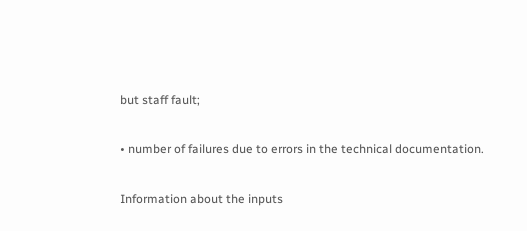but staff fault;

• number of failures due to errors in the technical documentation.

Information about the inputs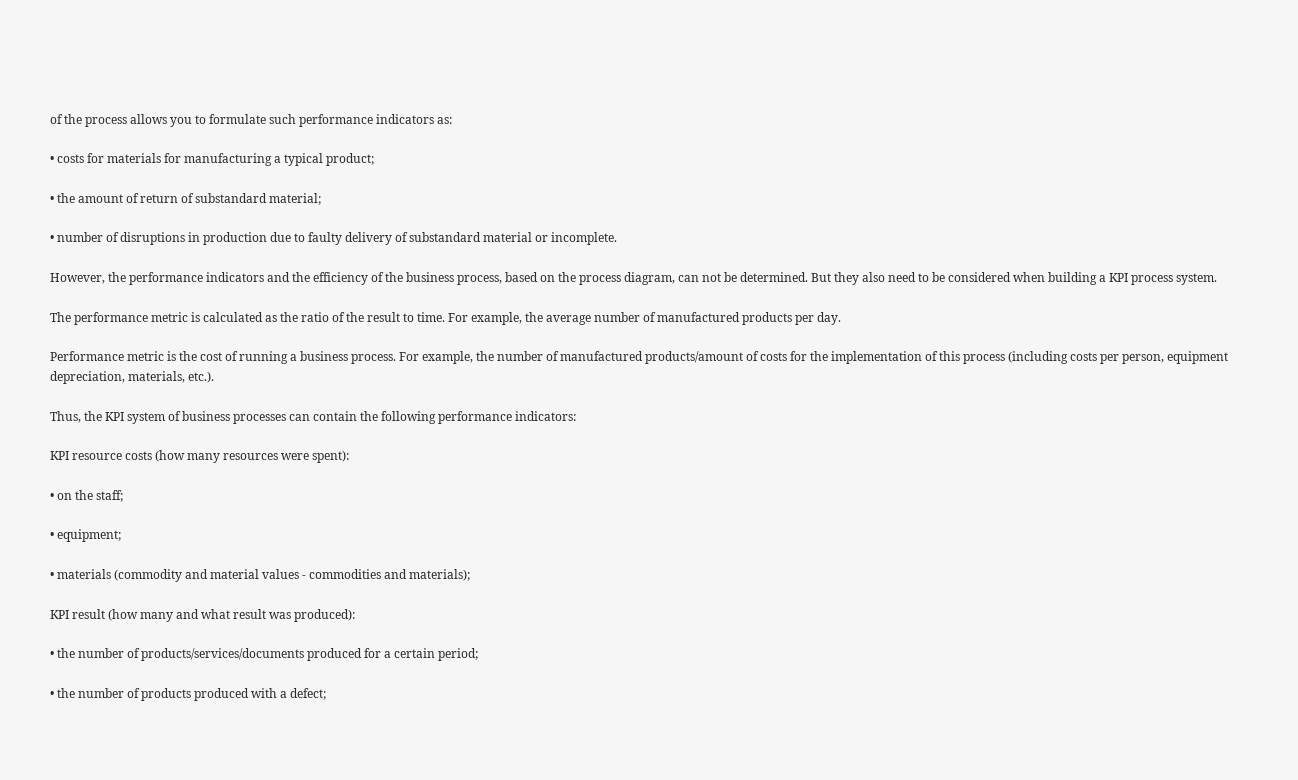of the process allows you to formulate such performance indicators as:

• costs for materials for manufacturing a typical product;

• the amount of return of substandard material;

• number of disruptions in production due to faulty delivery of substandard material or incomplete.

However, the performance indicators and the efficiency of the business process, based on the process diagram, can not be determined. But they also need to be considered when building a KPI process system.

The performance metric is calculated as the ratio of the result to time. For example, the average number of manufactured products per day.

Performance metric is the cost of running a business process. For example, the number of manufactured products/amount of costs for the implementation of this process (including costs per person, equipment depreciation, materials, etc.).

Thus, the KPI system of business processes can contain the following performance indicators:

KPI resource costs (how many resources were spent):

• on the staff;

• equipment;

• materials (commodity and material values - commodities and materials);

KPI result (how many and what result was produced):

• the number of products/services/documents produced for a certain period;

• the number of products produced with a defect;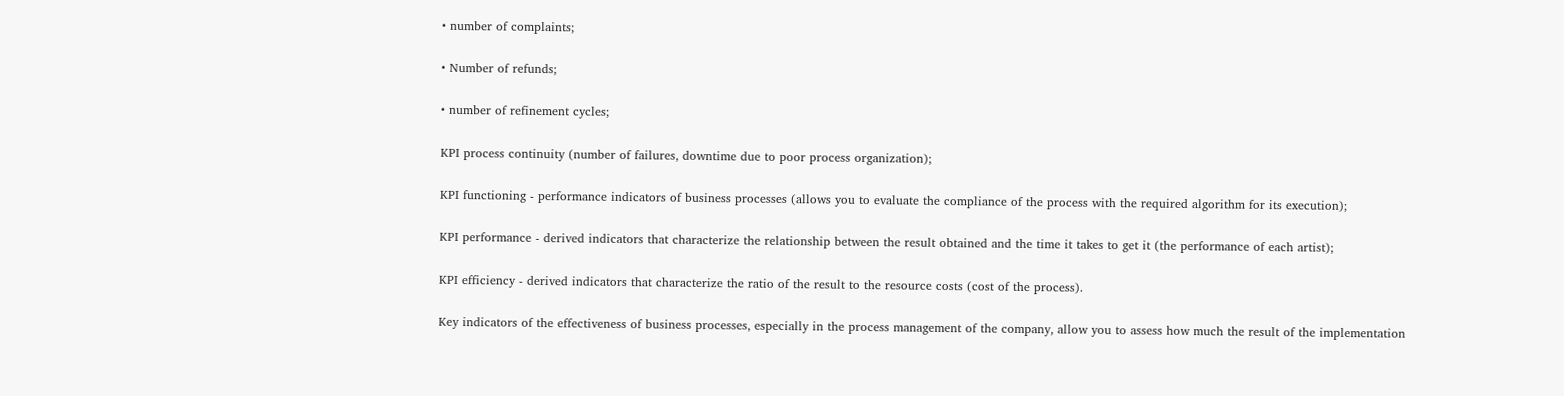• number of complaints;

• Number of refunds;

• number of refinement cycles;

KPI process continuity (number of failures, downtime due to poor process organization);

KPI functioning - performance indicators of business processes (allows you to evaluate the compliance of the process with the required algorithm for its execution);

KPI performance - derived indicators that characterize the relationship between the result obtained and the time it takes to get it (the performance of each artist);

KPI efficiency - derived indicators that characterize the ratio of the result to the resource costs (cost of the process).

Key indicators of the effectiveness of business processes, especially in the process management of the company, allow you to assess how much the result of the implementation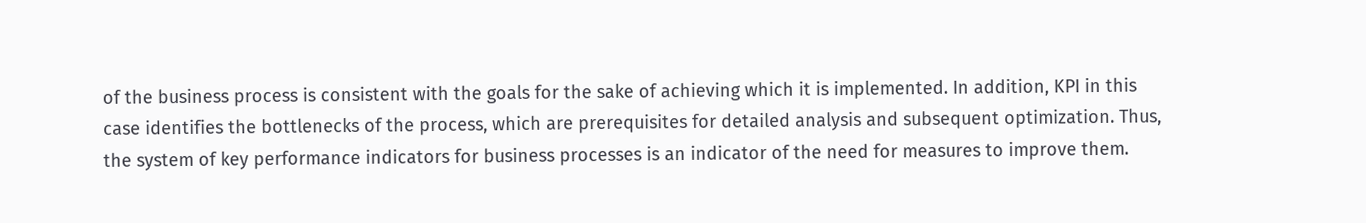of the business process is consistent with the goals for the sake of achieving which it is implemented. In addition, KPI in this case identifies the bottlenecks of the process, which are prerequisites for detailed analysis and subsequent optimization. Thus, the system of key performance indicators for business processes is an indicator of the need for measures to improve them.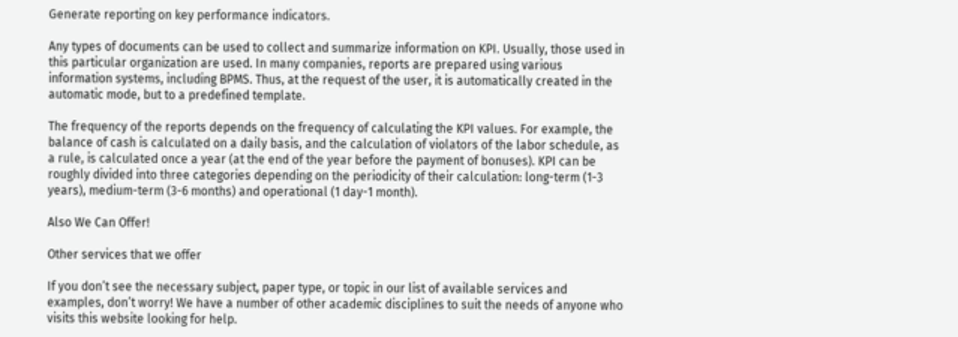Generate reporting on key performance indicators.

Any types of documents can be used to collect and summarize information on KPI. Usually, those used in this particular organization are used. In many companies, reports are prepared using various information systems, including BPMS. Thus, at the request of the user, it is automatically created in the automatic mode, but to a predefined template.

The frequency of the reports depends on the frequency of calculating the KPI values. For example, the balance of cash is calculated on a daily basis, and the calculation of violators of the labor schedule, as a rule, is calculated once a year (at the end of the year before the payment of bonuses). KPI can be roughly divided into three categories depending on the periodicity of their calculation: long-term (1-3 years), medium-term (3-6 months) and operational (1 day-1 month).

Also We Can Offer!

Other services that we offer

If you don’t see the necessary subject, paper type, or topic in our list of available services and examples, don’t worry! We have a number of other academic disciplines to suit the needs of anyone who visits this website looking for help.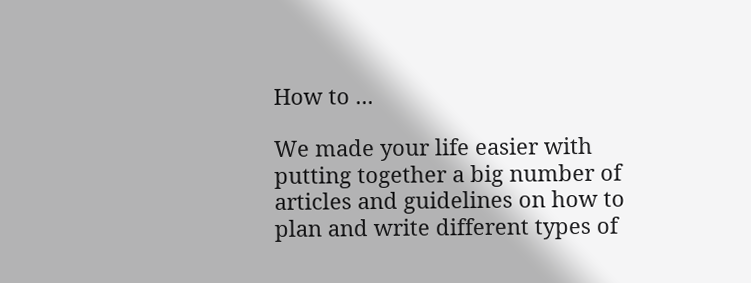How to ...

We made your life easier with putting together a big number of articles and guidelines on how to plan and write different types of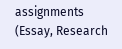assignments (Essay, Research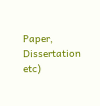Paper, Dissertation etc)